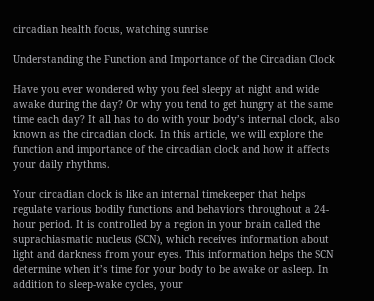circadian health focus, watching sunrise

Understanding the Function and Importance of the Circadian Clock

Have you ever wondered why you feel sleepy at night and wide awake during the day? Or why you tend to get hungry at the same time each day? It all has to do with your body’s internal clock, also known as the circadian clock. In this article, we will explore the function and importance of the circadian clock and how it affects your daily rhythms.

Your circadian clock is like an internal timekeeper that helps regulate various bodily functions and behaviors throughout a 24-hour period. It is controlled by a region in your brain called the suprachiasmatic nucleus (SCN), which receives information about light and darkness from your eyes. This information helps the SCN determine when it’s time for your body to be awake or asleep. In addition to sleep-wake cycles, your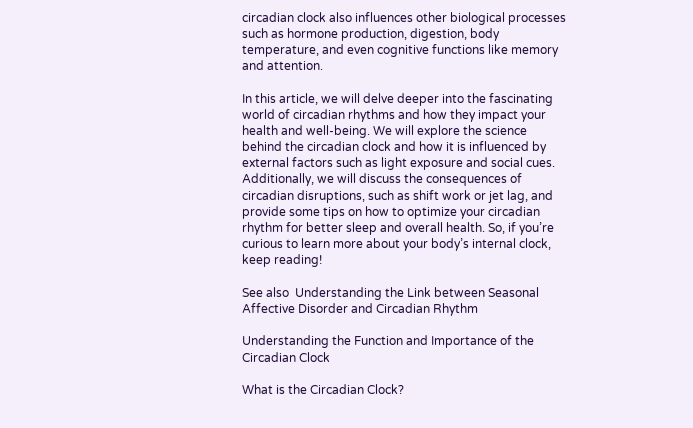circadian clock also influences other biological processes such as hormone production, digestion, body temperature, and even cognitive functions like memory and attention.

In this article, we will delve deeper into the fascinating world of circadian rhythms and how they impact your health and well-being. We will explore the science behind the circadian clock and how it is influenced by external factors such as light exposure and social cues. Additionally, we will discuss the consequences of circadian disruptions, such as shift work or jet lag, and provide some tips on how to optimize your circadian rhythm for better sleep and overall health. So, if you’re curious to learn more about your body’s internal clock, keep reading!

See also  Understanding the Link between Seasonal Affective Disorder and Circadian Rhythm

Understanding the Function and Importance of the Circadian Clock

What is the Circadian Clock?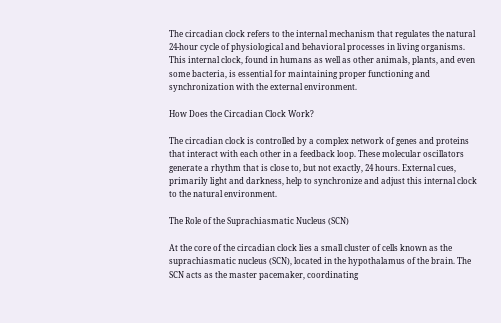The circadian clock refers to the internal mechanism that regulates the natural 24-hour cycle of physiological and behavioral processes in living organisms. This internal clock, found in humans as well as other animals, plants, and even some bacteria, is essential for maintaining proper functioning and synchronization with the external environment.

How Does the Circadian Clock Work?

The circadian clock is controlled by a complex network of genes and proteins that interact with each other in a feedback loop. These molecular oscillators generate a rhythm that is close to, but not exactly, 24 hours. External cues, primarily light and darkness, help to synchronize and adjust this internal clock to the natural environment.

The Role of the Suprachiasmatic Nucleus (SCN)

At the core of the circadian clock lies a small cluster of cells known as the suprachiasmatic nucleus (SCN), located in the hypothalamus of the brain. The SCN acts as the master pacemaker, coordinating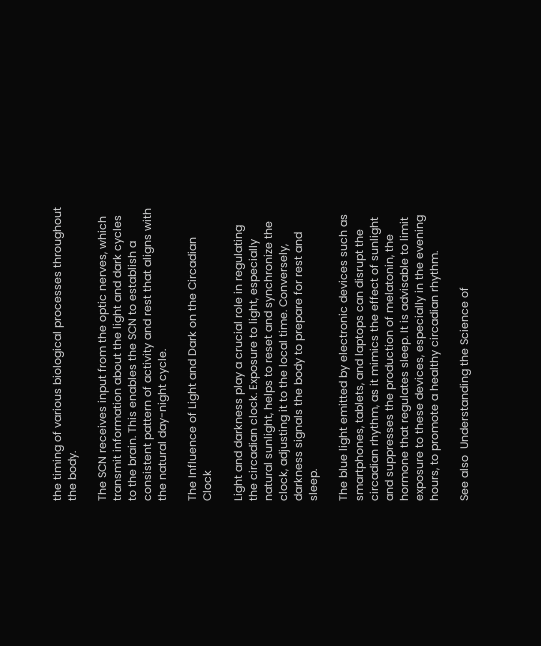the timing of various biological processes throughout the body.

The SCN receives input from the optic nerves, which transmit information about the light and dark cycles to the brain. This enables the SCN to establish a consistent pattern of activity and rest that aligns with the natural day-night cycle.

The Influence of Light and Dark on the Circadian Clock

Light and darkness play a crucial role in regulating the circadian clock. Exposure to light, especially natural sunlight, helps to reset and synchronize the clock, adjusting it to the local time. Conversely, darkness signals the body to prepare for rest and sleep.

The blue light emitted by electronic devices such as smartphones, tablets, and laptops can disrupt the circadian rhythm, as it mimics the effect of sunlight and suppresses the production of melatonin, the hormone that regulates sleep. It is advisable to limit exposure to these devices, especially in the evening hours, to promote a healthy circadian rhythm.

See also  Understanding the Science of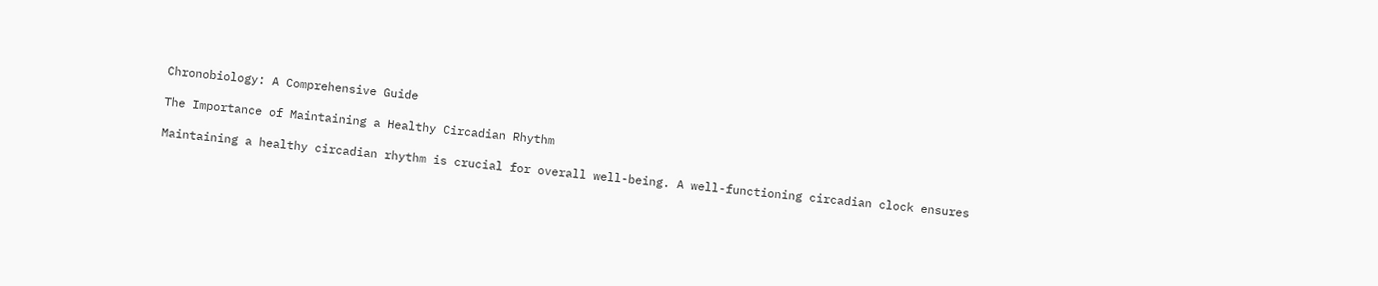Chronobiology: A Comprehensive Guide

The Importance of Maintaining a Healthy Circadian Rhythm

Maintaining a healthy circadian rhythm is crucial for overall well-being. A well-functioning circadian clock ensures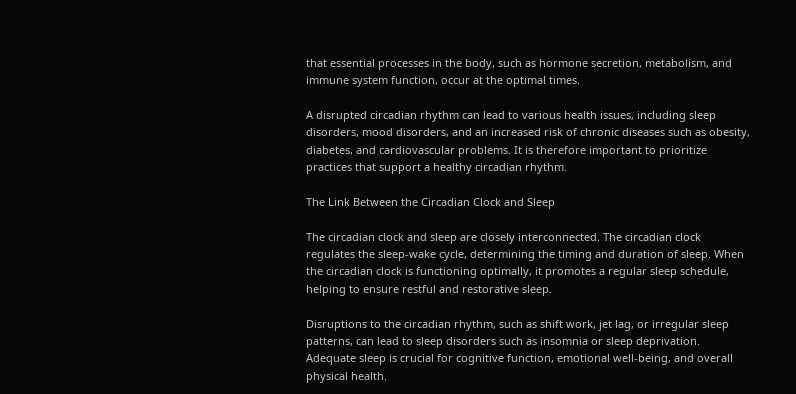that essential processes in the body, such as hormone secretion, metabolism, and immune system function, occur at the optimal times.

A disrupted circadian rhythm can lead to various health issues, including sleep disorders, mood disorders, and an increased risk of chronic diseases such as obesity, diabetes, and cardiovascular problems. It is therefore important to prioritize practices that support a healthy circadian rhythm.

The Link Between the Circadian Clock and Sleep

The circadian clock and sleep are closely interconnected. The circadian clock regulates the sleep-wake cycle, determining the timing and duration of sleep. When the circadian clock is functioning optimally, it promotes a regular sleep schedule, helping to ensure restful and restorative sleep.

Disruptions to the circadian rhythm, such as shift work, jet lag, or irregular sleep patterns, can lead to sleep disorders such as insomnia or sleep deprivation. Adequate sleep is crucial for cognitive function, emotional well-being, and overall physical health.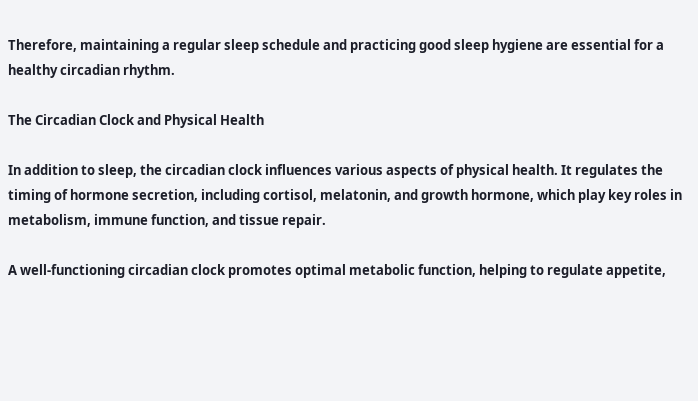Therefore, maintaining a regular sleep schedule and practicing good sleep hygiene are essential for a healthy circadian rhythm.

The Circadian Clock and Physical Health

In addition to sleep, the circadian clock influences various aspects of physical health. It regulates the timing of hormone secretion, including cortisol, melatonin, and growth hormone, which play key roles in metabolism, immune function, and tissue repair.

A well-functioning circadian clock promotes optimal metabolic function, helping to regulate appetite,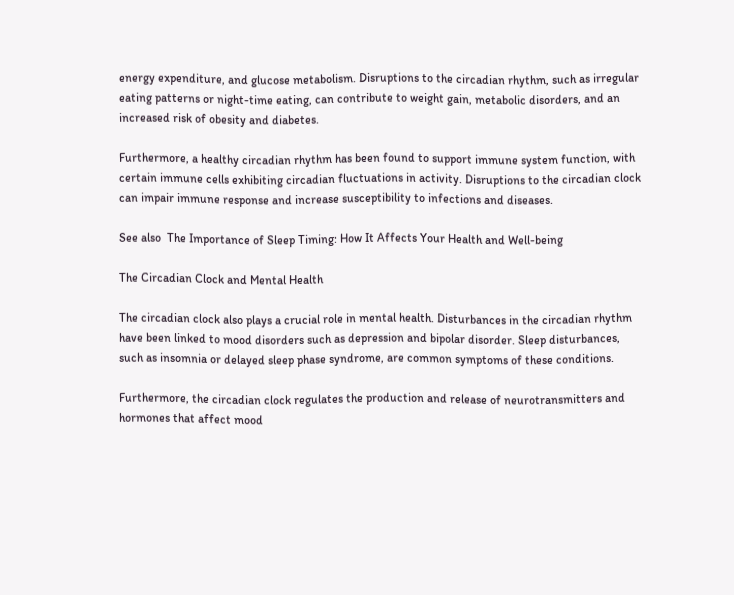energy expenditure, and glucose metabolism. Disruptions to the circadian rhythm, such as irregular eating patterns or night-time eating, can contribute to weight gain, metabolic disorders, and an increased risk of obesity and diabetes.

Furthermore, a healthy circadian rhythm has been found to support immune system function, with certain immune cells exhibiting circadian fluctuations in activity. Disruptions to the circadian clock can impair immune response and increase susceptibility to infections and diseases.

See also  The Importance of Sleep Timing: How It Affects Your Health and Well-being

The Circadian Clock and Mental Health

The circadian clock also plays a crucial role in mental health. Disturbances in the circadian rhythm have been linked to mood disorders such as depression and bipolar disorder. Sleep disturbances, such as insomnia or delayed sleep phase syndrome, are common symptoms of these conditions.

Furthermore, the circadian clock regulates the production and release of neurotransmitters and hormones that affect mood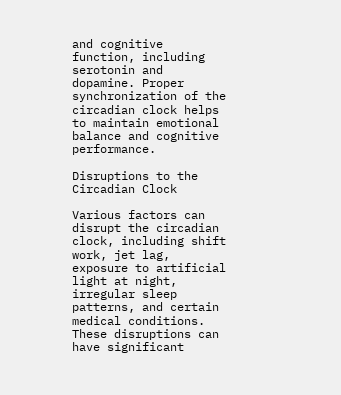and cognitive function, including serotonin and dopamine. Proper synchronization of the circadian clock helps to maintain emotional balance and cognitive performance.

Disruptions to the Circadian Clock

Various factors can disrupt the circadian clock, including shift work, jet lag, exposure to artificial light at night, irregular sleep patterns, and certain medical conditions. These disruptions can have significant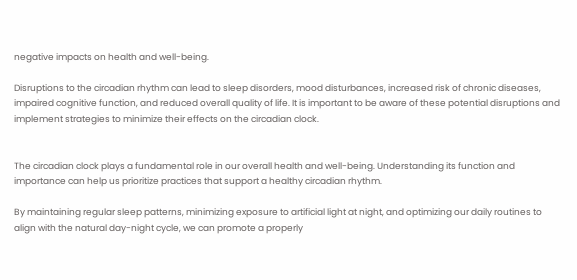negative impacts on health and well-being.

Disruptions to the circadian rhythm can lead to sleep disorders, mood disturbances, increased risk of chronic diseases, impaired cognitive function, and reduced overall quality of life. It is important to be aware of these potential disruptions and implement strategies to minimize their effects on the circadian clock.


The circadian clock plays a fundamental role in our overall health and well-being. Understanding its function and importance can help us prioritize practices that support a healthy circadian rhythm.

By maintaining regular sleep patterns, minimizing exposure to artificial light at night, and optimizing our daily routines to align with the natural day-night cycle, we can promote a properly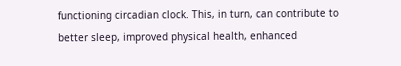functioning circadian clock. This, in turn, can contribute to better sleep, improved physical health, enhanced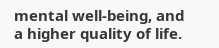mental well-being, and a higher quality of life.